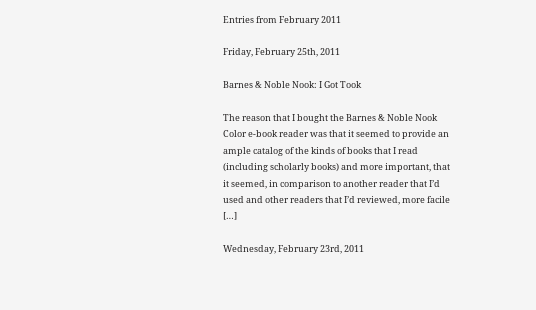Entries from February 2011

Friday, February 25th, 2011

Barnes & Noble Nook: I Got Took

The reason that I bought the Barnes & Noble Nook Color e-book reader was that it seemed to provide an ample catalog of the kinds of books that I read (including scholarly books) and more important, that it seemed, in comparison to another reader that I’d used and other readers that I’d reviewed, more facile […]

Wednesday, February 23rd, 2011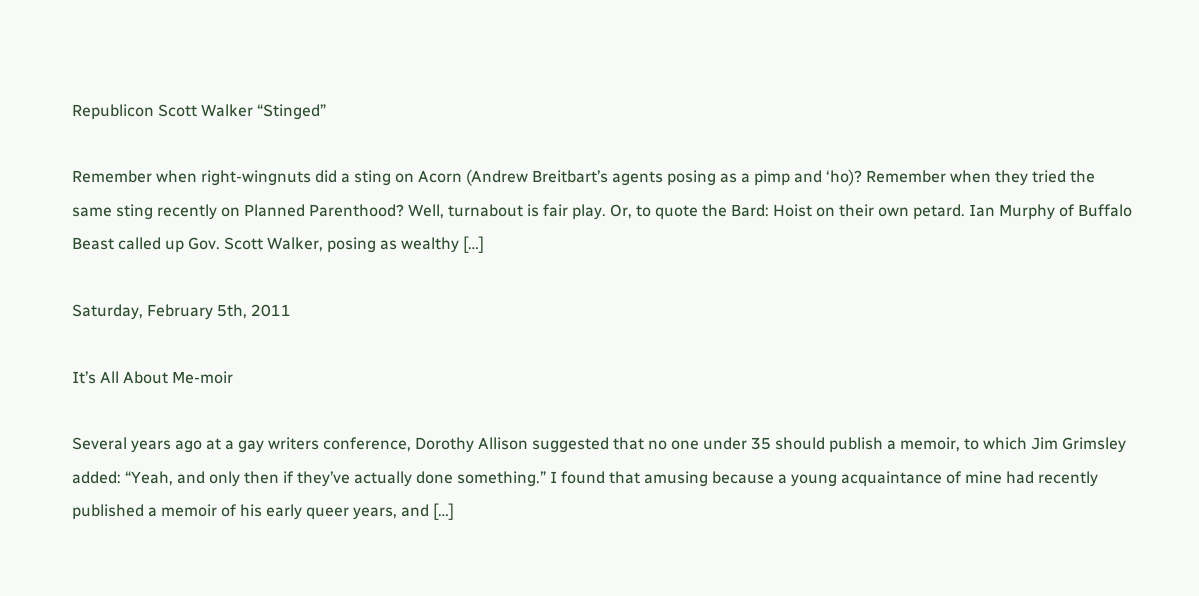Republicon Scott Walker “Stinged”

Remember when right-wingnuts did a sting on Acorn (Andrew Breitbart’s agents posing as a pimp and ‘ho)? Remember when they tried the same sting recently on Planned Parenthood? Well, turnabout is fair play. Or, to quote the Bard: Hoist on their own petard. Ian Murphy of Buffalo Beast called up Gov. Scott Walker, posing as wealthy […]

Saturday, February 5th, 2011

It’s All About Me-moir

Several years ago at a gay writers conference, Dorothy Allison suggested that no one under 35 should publish a memoir, to which Jim Grimsley added: “Yeah, and only then if they’ve actually done something.” I found that amusing because a young acquaintance of mine had recently published a memoir of his early queer years, and […]